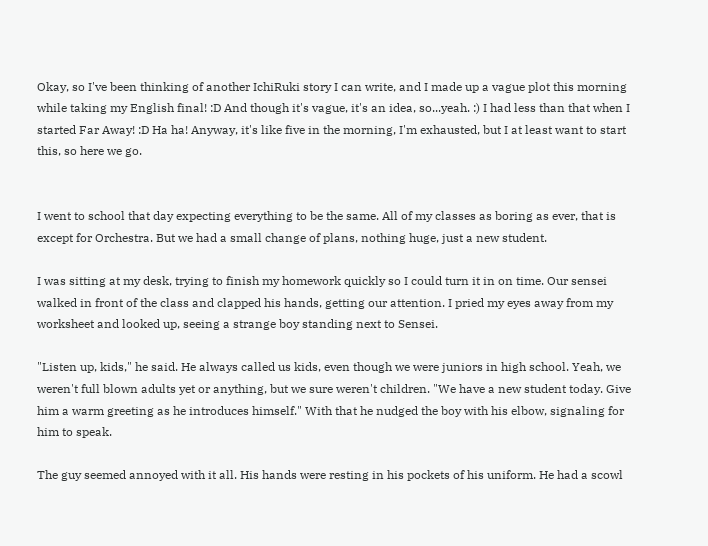Okay, so I've been thinking of another IchiRuki story I can write, and I made up a vague plot this morning while taking my English final! :D And though it's vague, it's an idea, so...yeah. :) I had less than that when I started Far Away! :D Ha ha! Anyway, it's like five in the morning, I'm exhausted, but I at least want to start this, so here we go.


I went to school that day expecting everything to be the same. All of my classes as boring as ever, that is except for Orchestra. But we had a small change of plans, nothing huge, just a new student.

I was sitting at my desk, trying to finish my homework quickly so I could turn it in on time. Our sensei walked in front of the class and clapped his hands, getting our attention. I pried my eyes away from my worksheet and looked up, seeing a strange boy standing next to Sensei.

"Listen up, kids," he said. He always called us kids, even though we were juniors in high school. Yeah, we weren't full blown adults yet or anything, but we sure weren't children. "We have a new student today. Give him a warm greeting as he introduces himself." With that he nudged the boy with his elbow, signaling for him to speak.

The guy seemed annoyed with it all. His hands were resting in his pockets of his uniform. He had a scowl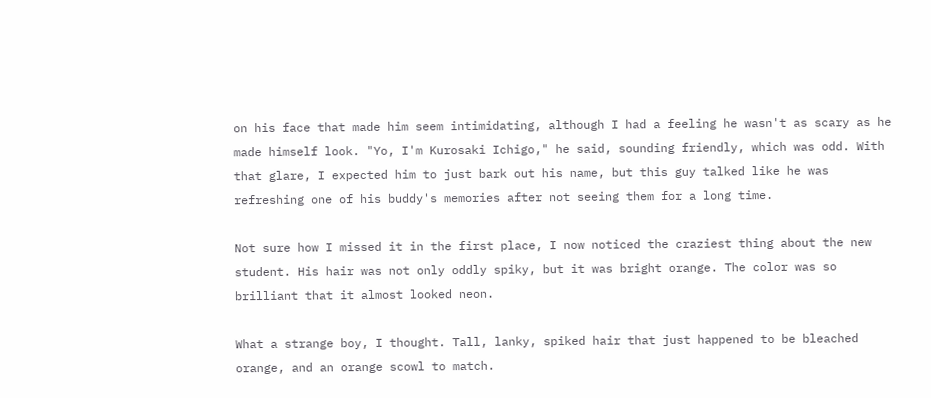on his face that made him seem intimidating, although I had a feeling he wasn't as scary as he made himself look. "Yo, I'm Kurosaki Ichigo," he said, sounding friendly, which was odd. With that glare, I expected him to just bark out his name, but this guy talked like he was refreshing one of his buddy's memories after not seeing them for a long time.

Not sure how I missed it in the first place, I now noticed the craziest thing about the new student. His hair was not only oddly spiky, but it was bright orange. The color was so brilliant that it almost looked neon.

What a strange boy, I thought. Tall, lanky, spiked hair that just happened to be bleached orange, and an orange scowl to match.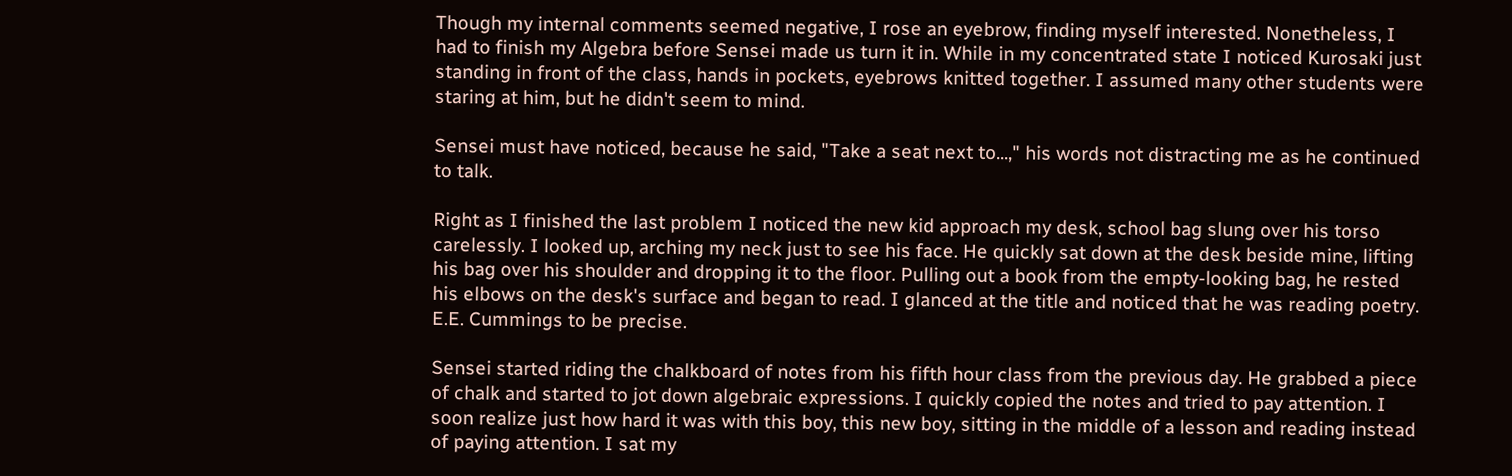Though my internal comments seemed negative, I rose an eyebrow, finding myself interested. Nonetheless, I had to finish my Algebra before Sensei made us turn it in. While in my concentrated state I noticed Kurosaki just standing in front of the class, hands in pockets, eyebrows knitted together. I assumed many other students were staring at him, but he didn't seem to mind.

Sensei must have noticed, because he said, "Take a seat next to...," his words not distracting me as he continued to talk.

Right as I finished the last problem I noticed the new kid approach my desk, school bag slung over his torso carelessly. I looked up, arching my neck just to see his face. He quickly sat down at the desk beside mine, lifting his bag over his shoulder and dropping it to the floor. Pulling out a book from the empty-looking bag, he rested his elbows on the desk's surface and began to read. I glanced at the title and noticed that he was reading poetry. E.E. Cummings to be precise.

Sensei started riding the chalkboard of notes from his fifth hour class from the previous day. He grabbed a piece of chalk and started to jot down algebraic expressions. I quickly copied the notes and tried to pay attention. I soon realize just how hard it was with this boy, this new boy, sitting in the middle of a lesson and reading instead of paying attention. I sat my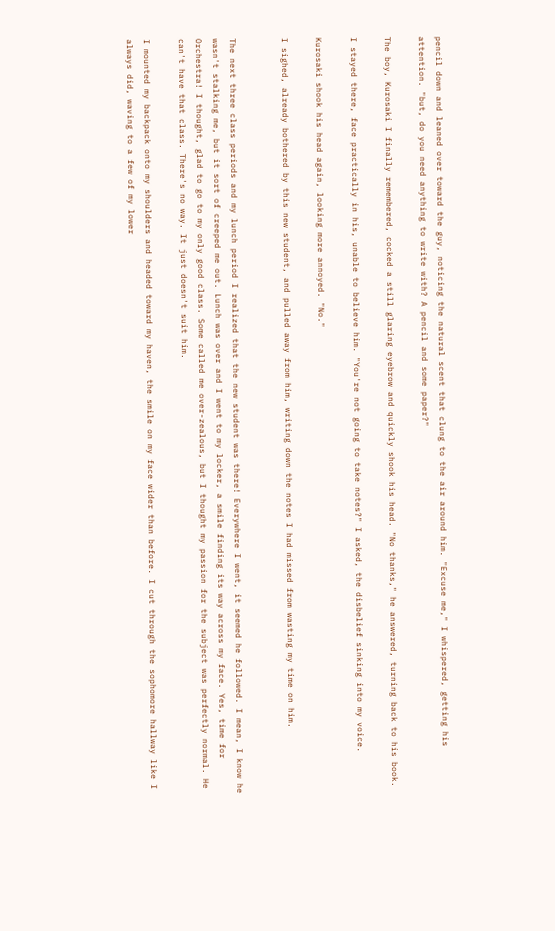pencil down and leaned over toward the guy, noticing the natural scent that clung to the air around him. "Excuse me," I whispered, getting his attention. "but, do you need anything to write with? A pencil and some paper?"

The boy, Kurosaki I finally remembered, cocked a still glaring eyebrow and quickly shook his head. "No thanks," he answered, turning back to his book.

I stayed there, face practically in his, unable to believe him. "You're not going to take notes?" I asked, the disbelief sinking into my voice.

Kurosaki shook his head again, looking more annoyed. "No."

I sighed, already bothered by this new student, and pulled away from him, writing down the notes I had missed from wasting my time on him.


The next three class periods and my lunch period I realized that the new student was there! Everywhere I went, it seemed he followed. I mean, I know he wasn't stalking me, but it sort of creeped me out. Lunch was over and I went to my locker, a smile finding its way across my face. Yes, time for Orchestra! I thought, glad to go to my only good class. Some called me over-zealous, but I thought my passion for the subject was perfectly normal. He can't have that class. There's no way. It just doesn't suit him.

I mounted my backpack onto my shoulders and headed toward my haven, the smile on my face wider than before. I cut through the sophomore hallway like I always did, waving to a few of my lower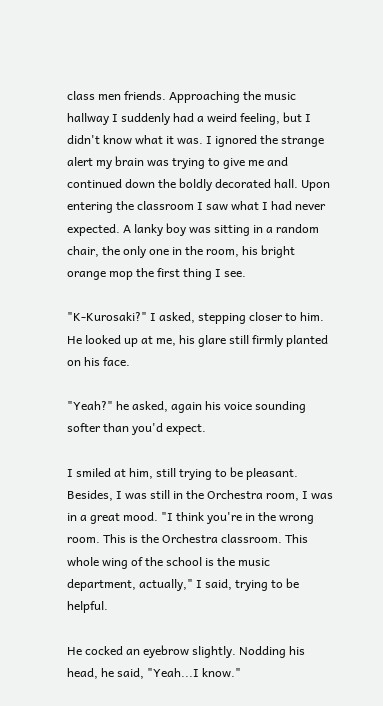class men friends. Approaching the music hallway I suddenly had a weird feeling, but I didn't know what it was. I ignored the strange alert my brain was trying to give me and continued down the boldly decorated hall. Upon entering the classroom I saw what I had never expected. A lanky boy was sitting in a random chair, the only one in the room, his bright orange mop the first thing I see.

"K-Kurosaki?" I asked, stepping closer to him. He looked up at me, his glare still firmly planted on his face.

"Yeah?" he asked, again his voice sounding softer than you'd expect.

I smiled at him, still trying to be pleasant. Besides, I was still in the Orchestra room, I was in a great mood. "I think you're in the wrong room. This is the Orchestra classroom. This whole wing of the school is the music department, actually," I said, trying to be helpful.

He cocked an eyebrow slightly. Nodding his head, he said, "Yeah...I know."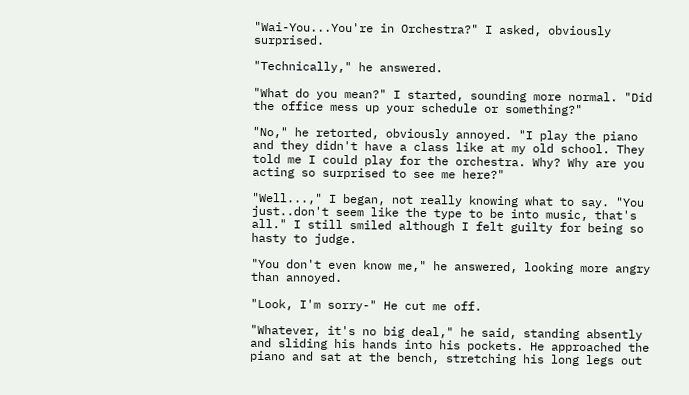"Wai-You...You're in Orchestra?" I asked, obviously surprised.

"Technically," he answered.

"What do you mean?" I started, sounding more normal. "Did the office mess up your schedule or something?"

"No," he retorted, obviously annoyed. "I play the piano and they didn't have a class like at my old school. They told me I could play for the orchestra. Why? Why are you acting so surprised to see me here?"

"Well...," I began, not really knowing what to say. "You just..don't seem like the type to be into music, that's all." I still smiled although I felt guilty for being so hasty to judge.

"You don't even know me," he answered, looking more angry than annoyed.

"Look, I'm sorry-" He cut me off.

"Whatever, it's no big deal," he said, standing absently and sliding his hands into his pockets. He approached the piano and sat at the bench, stretching his long legs out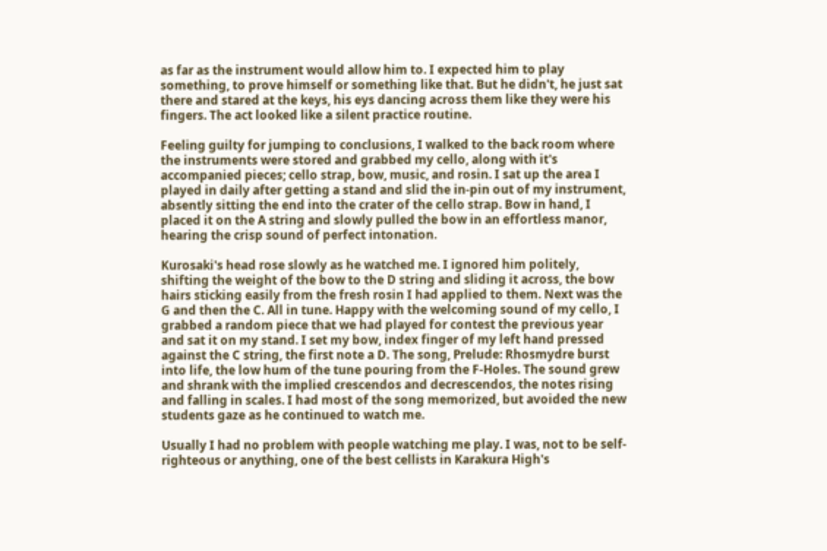as far as the instrument would allow him to. I expected him to play something, to prove himself or something like that. But he didn't, he just sat there and stared at the keys, his eys dancing across them like they were his fingers. The act looked like a silent practice routine.

Feeling guilty for jumping to conclusions, I walked to the back room where the instruments were stored and grabbed my cello, along with it's accompanied pieces; cello strap, bow, music, and rosin. I sat up the area I played in daily after getting a stand and slid the in-pin out of my instrument, absently sitting the end into the crater of the cello strap. Bow in hand, I placed it on the A string and slowly pulled the bow in an effortless manor, hearing the crisp sound of perfect intonation.

Kurosaki's head rose slowly as he watched me. I ignored him politely, shifting the weight of the bow to the D string and sliding it across, the bow hairs sticking easily from the fresh rosin I had applied to them. Next was the G and then the C. All in tune. Happy with the welcoming sound of my cello, I grabbed a random piece that we had played for contest the previous year and sat it on my stand. I set my bow, index finger of my left hand pressed against the C string, the first note a D. The song, Prelude: Rhosmydre burst into life, the low hum of the tune pouring from the F-Holes. The sound grew and shrank with the implied crescendos and decrescendos, the notes rising and falling in scales. I had most of the song memorized, but avoided the new students gaze as he continued to watch me.

Usually I had no problem with people watching me play. I was, not to be self-righteous or anything, one of the best cellists in Karakura High's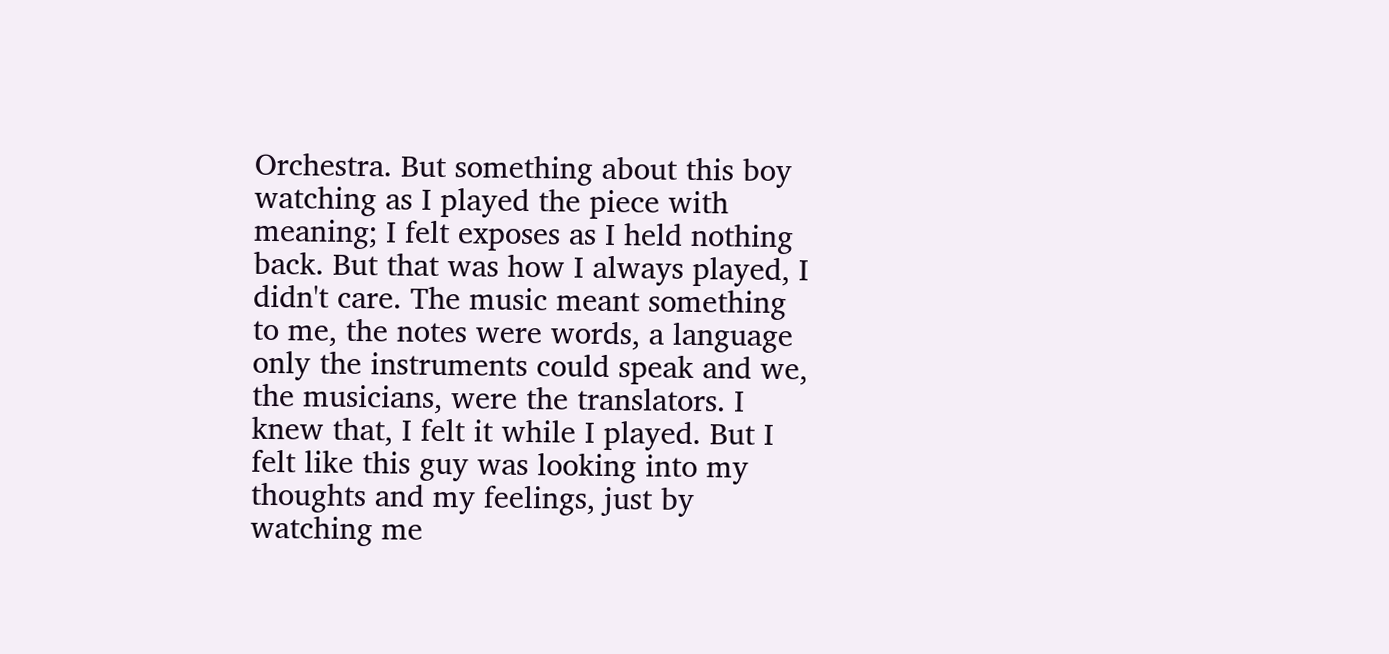Orchestra. But something about this boy watching as I played the piece with meaning; I felt exposes as I held nothing back. But that was how I always played, I didn't care. The music meant something to me, the notes were words, a language only the instruments could speak and we, the musicians, were the translators. I knew that, I felt it while I played. But I felt like this guy was looking into my thoughts and my feelings, just by watching me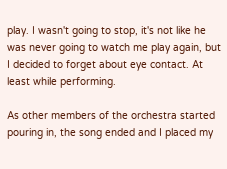play. I wasn't going to stop, it's not like he was never going to watch me play again, but I decided to forget about eye contact. At least while performing.

As other members of the orchestra started pouring in, the song ended and I placed my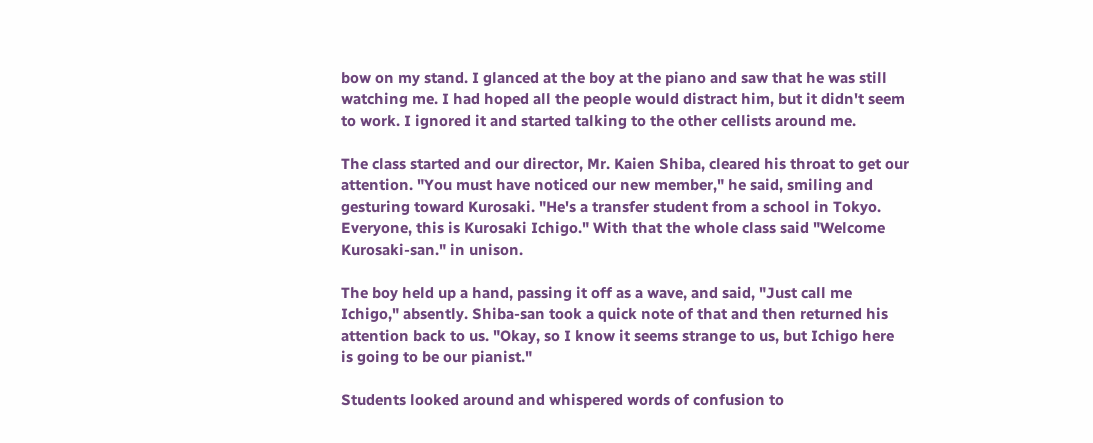bow on my stand. I glanced at the boy at the piano and saw that he was still watching me. I had hoped all the people would distract him, but it didn't seem to work. I ignored it and started talking to the other cellists around me.

The class started and our director, Mr. Kaien Shiba, cleared his throat to get our attention. "You must have noticed our new member," he said, smiling and gesturing toward Kurosaki. "He's a transfer student from a school in Tokyo. Everyone, this is Kurosaki Ichigo." With that the whole class said "Welcome Kurosaki-san." in unison.

The boy held up a hand, passing it off as a wave, and said, "Just call me Ichigo," absently. Shiba-san took a quick note of that and then returned his attention back to us. "Okay, so I know it seems strange to us, but Ichigo here is going to be our pianist."

Students looked around and whispered words of confusion to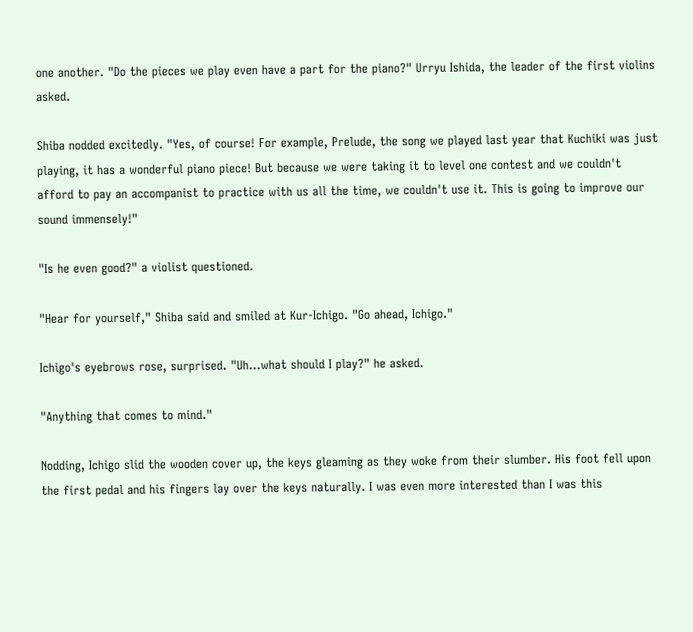one another. "Do the pieces we play even have a part for the piano?" Urryu Ishida, the leader of the first violins asked.

Shiba nodded excitedly. "Yes, of course! For example, Prelude, the song we played last year that Kuchiki was just playing, it has a wonderful piano piece! But because we were taking it to level one contest and we couldn't afford to pay an accompanist to practice with us all the time, we couldn't use it. This is going to improve our sound immensely!"

"Is he even good?" a violist questioned.

"Hear for yourself," Shiba said and smiled at Kur-Ichigo. "Go ahead, Ichigo."

Ichigo's eyebrows rose, surprised. "Uh...what should I play?" he asked.

"Anything that comes to mind."

Nodding, Ichigo slid the wooden cover up, the keys gleaming as they woke from their slumber. His foot fell upon the first pedal and his fingers lay over the keys naturally. I was even more interested than I was this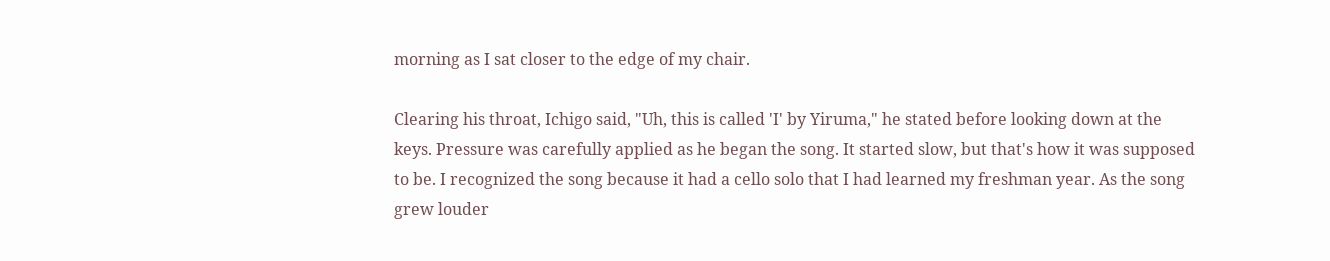morning as I sat closer to the edge of my chair.

Clearing his throat, Ichigo said, "Uh, this is called 'I' by Yiruma," he stated before looking down at the keys. Pressure was carefully applied as he began the song. It started slow, but that's how it was supposed to be. I recognized the song because it had a cello solo that I had learned my freshman year. As the song grew louder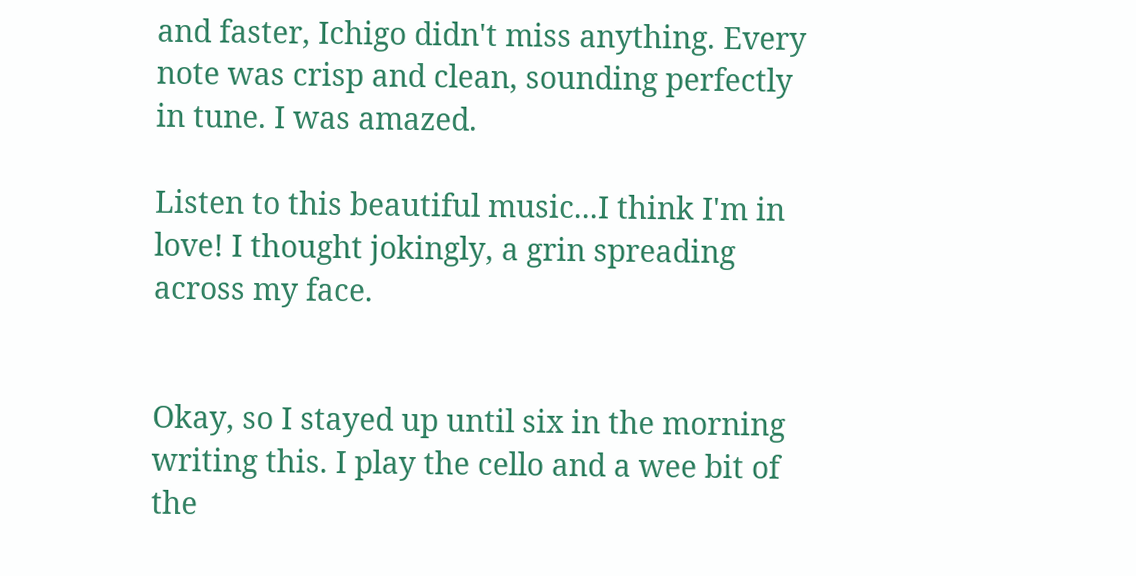and faster, Ichigo didn't miss anything. Every note was crisp and clean, sounding perfectly in tune. I was amazed.

Listen to this beautiful music...I think I'm in love! I thought jokingly, a grin spreading across my face.


Okay, so I stayed up until six in the morning writing this. I play the cello and a wee bit of the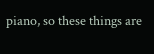piano, so these things are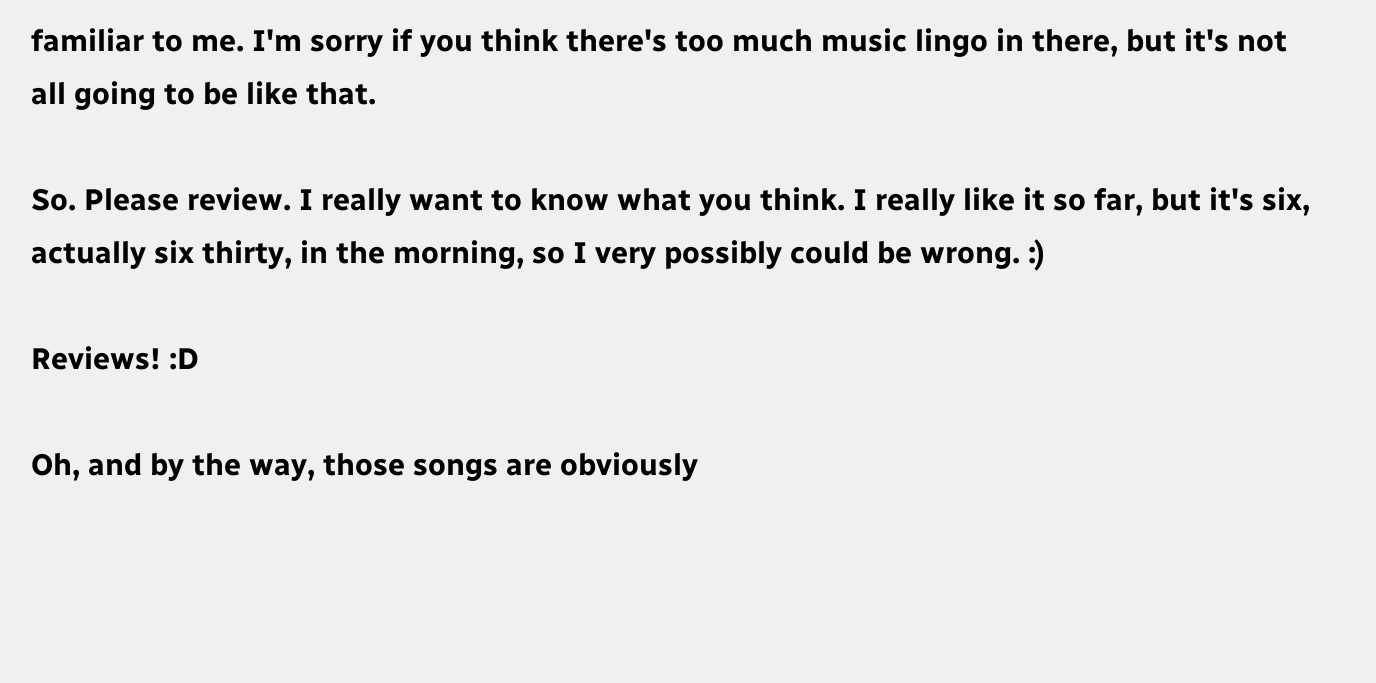familiar to me. I'm sorry if you think there's too much music lingo in there, but it's not all going to be like that.

So. Please review. I really want to know what you think. I really like it so far, but it's six, actually six thirty, in the morning, so I very possibly could be wrong. :)

Reviews! :D

Oh, and by the way, those songs are obviously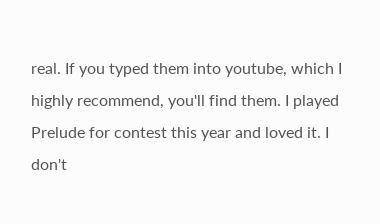real. If you typed them into youtube, which I highly recommend, you'll find them. I played Prelude for contest this year and loved it. I don't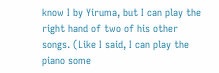know I by Yiruma, but I can play the right hand of two of his other songs. (Like I said, I can play the piano some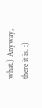what.) Anyway, there it is. :)